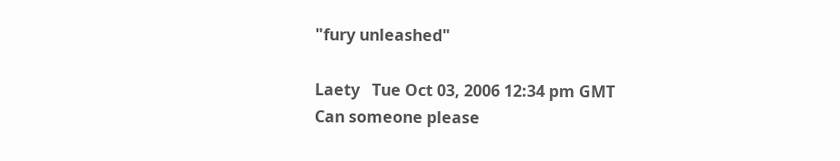"fury unleashed"

Laety   Tue Oct 03, 2006 12:34 pm GMT
Can someone please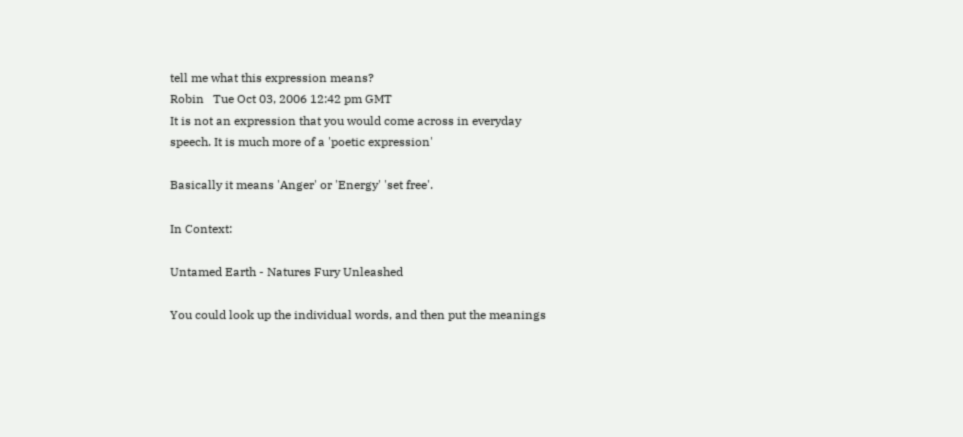tell me what this expression means?
Robin   Tue Oct 03, 2006 12:42 pm GMT
It is not an expression that you would come across in everyday speech. It is much more of a 'poetic expression'

Basically it means 'Anger' or 'Energy' 'set free'.

In Context:

Untamed Earth - Natures Fury Unleashed

You could look up the individual words, and then put the meanings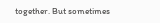together. But sometimes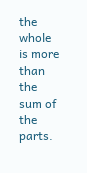the whole is more than the sum of the parts.